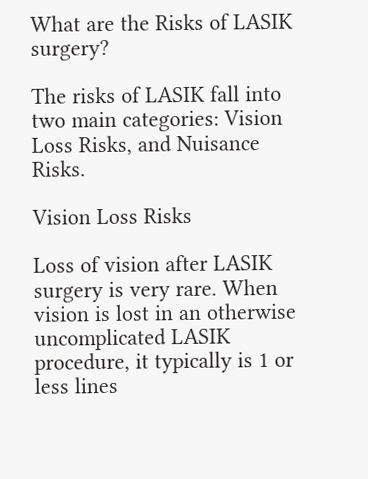What are the Risks of LASIK surgery?

The risks of LASIK fall into two main categories: Vision Loss Risks, and Nuisance Risks.

Vision Loss Risks

Loss of vision after LASIK surgery is very rare. When vision is lost in an otherwise uncomplicated LASIK procedure, it typically is 1 or less lines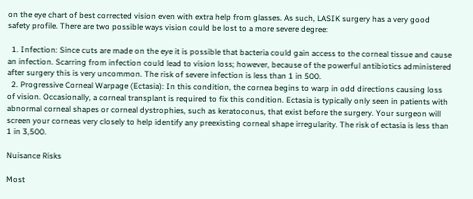on the eye chart of best corrected vision even with extra help from glasses. As such, LASIK surgery has a very good safety profile. There are two possible ways vision could be lost to a more severe degree:

  1. Infection: Since cuts are made on the eye it is possible that bacteria could gain access to the corneal tissue and cause an infection. Scarring from infection could lead to vision loss; however, because of the powerful antibiotics administered after surgery this is very uncommon. The risk of severe infection is less than 1 in 500.
  2. Progressive Corneal Warpage (Ectasia): In this condition, the cornea begins to warp in odd directions causing loss of vision. Occasionally, a corneal transplant is required to fix this condition. Ectasia is typically only seen in patients with abnormal corneal shapes or corneal dystrophies, such as keratoconus, that exist before the surgery. Your surgeon will screen your corneas very closely to help identify any preexisting corneal shape irregularity. The risk of ectasia is less than 1 in 3,500.

Nuisance Risks

Most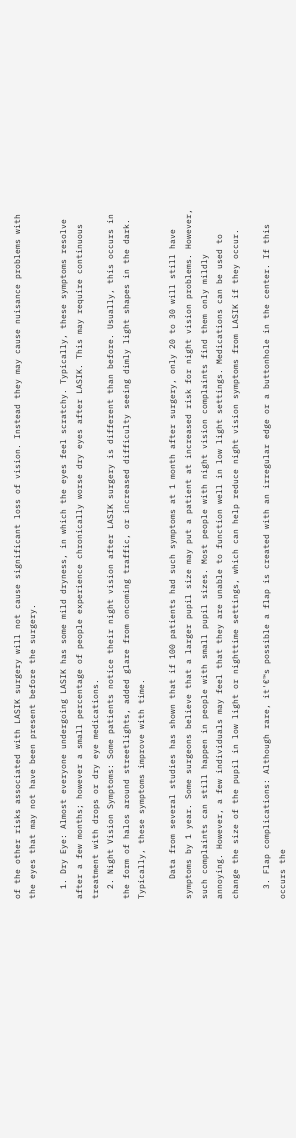of the other risks associated with LASIK surgery will not cause significant loss of vision. Instead they may cause nuisance problems with the eyes that may not have been present before the surgery.

  1. Dry Eye: Almost everyone undergoing LASIK has some mild dryness, in which the eyes feel scratchy. Typically, these symptoms resolve after a few months; however a small percentage of people experience chronically worse dry eyes after LASIK. This may require continuous treatment with drops or dry eye medications.
  2. Night Vision Symptoms: Some patients notice their night vision after LASIK surgery is different than before. Usually, this occurs in the form of halos around streetlights, added glare from oncoming traffic, or increased difficulty seeing dimly light shapes in the dark. Typically, these symptoms improve with time.

    Data from several studies has shown that if 100 patients had such symptoms at 1 month after surgery, only 20 to 30 will still have symptoms by 1 year. Some surgeons believe that a larger pupil size may put a patient at increased risk for night vision problems. However, such complaints can still happen in people with small pupil sizes. Most people with night vision complaints find them only mildly annoying. However, a few individuals may feel that they are unable to function well in low light settings. Medications can be used to change the size of the pupil in low light or nighttime settings, which can help reduce night vision symptoms from LASIK if they occur.

  3. Flap complications: Although rare, it'€™s possible a flap is created with an irregular edge or a buttonhole in the center. If this occurs the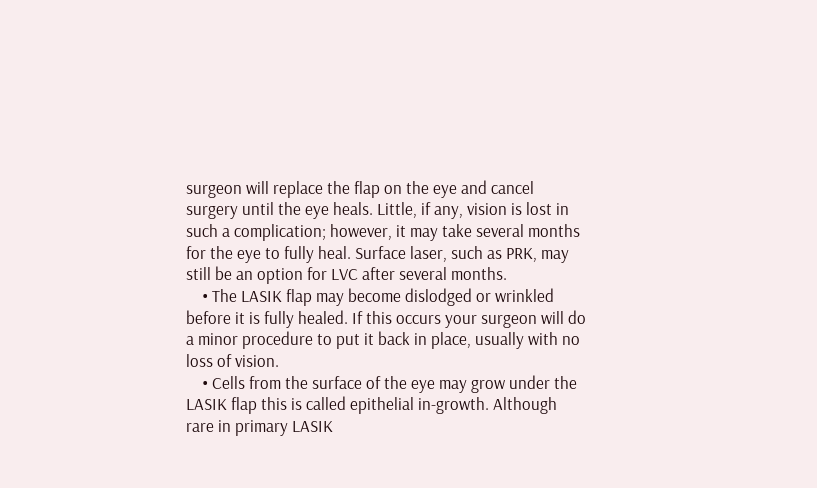surgeon will replace the flap on the eye and cancel surgery until the eye heals. Little, if any, vision is lost in such a complication; however, it may take several months for the eye to fully heal. Surface laser, such as PRK, may still be an option for LVC after several months.
    • The LASIK flap may become dislodged or wrinkled before it is fully healed. If this occurs your surgeon will do a minor procedure to put it back in place, usually with no loss of vision.
    • Cells from the surface of the eye may grow under the LASIK flap this is called epithelial in-growth. Although rare in primary LASIK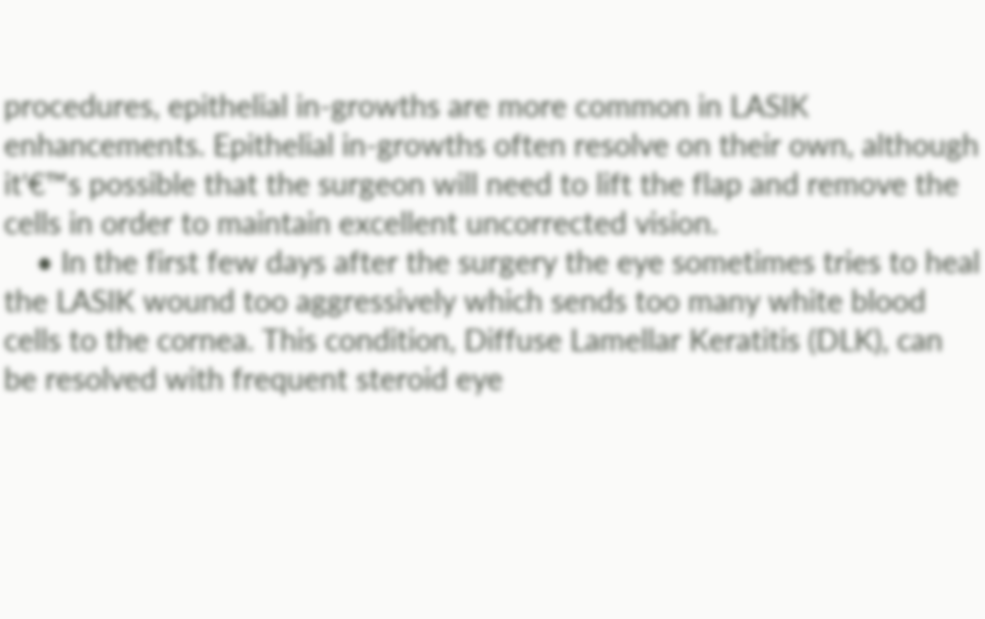procedures, epithelial in-growths are more common in LASIK enhancements. Epithelial in-growths often resolve on their own, although it'€™s possible that the surgeon will need to lift the flap and remove the cells in order to maintain excellent uncorrected vision.
    • In the first few days after the surgery the eye sometimes tries to heal the LASIK wound too aggressively which sends too many white blood cells to the cornea. This condition, Diffuse Lamellar Keratitis (DLK), can be resolved with frequent steroid eye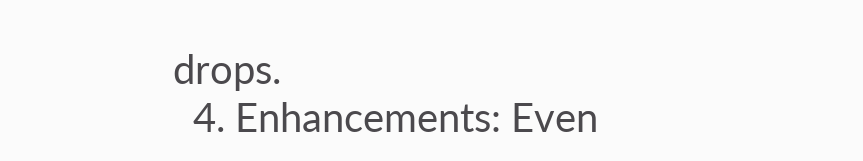drops.
  4. Enhancements: Even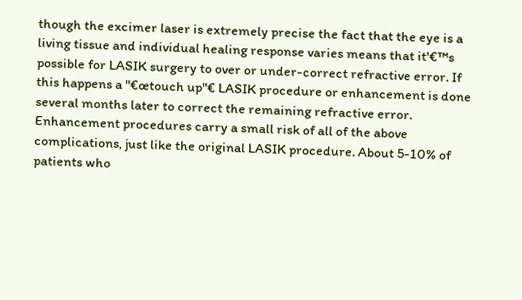though the excimer laser is extremely precise the fact that the eye is a living tissue and individual healing response varies means that it'€™s possible for LASIK surgery to over or under-correct refractive error. If this happens a "€œtouch up"€ LASIK procedure or enhancement is done several months later to correct the remaining refractive error. Enhancement procedures carry a small risk of all of the above complications, just like the original LASIK procedure. About 5-10% of patients who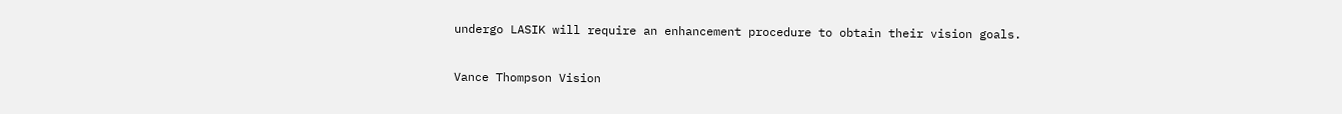undergo LASIK will require an enhancement procedure to obtain their vision goals.

Vance Thompson Vision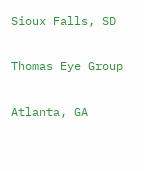Sioux Falls, SD

Thomas Eye Group

Atlanta, GA